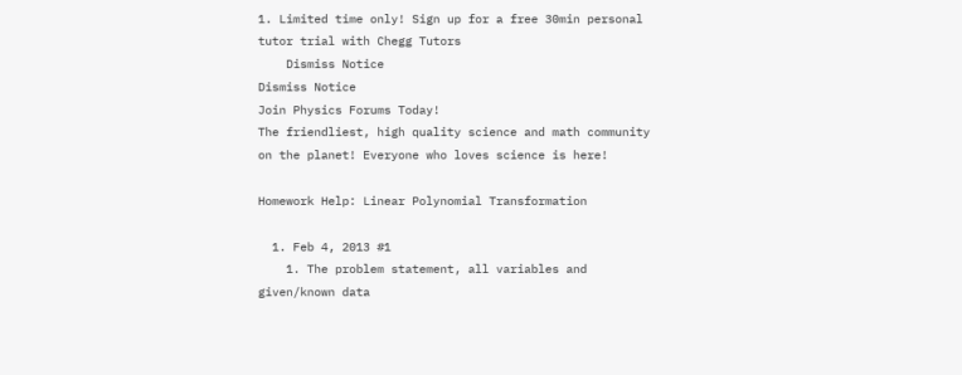1. Limited time only! Sign up for a free 30min personal tutor trial with Chegg Tutors
    Dismiss Notice
Dismiss Notice
Join Physics Forums Today!
The friendliest, high quality science and math community on the planet! Everyone who loves science is here!

Homework Help: Linear Polynomial Transformation

  1. Feb 4, 2013 #1
    1. The problem statement, all variables and given/known data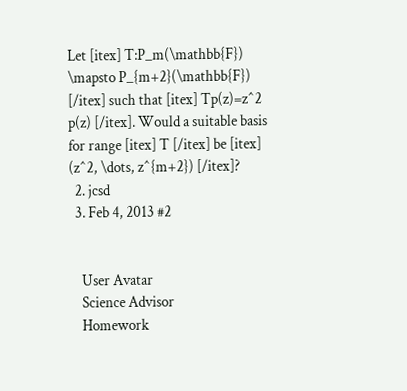Let [itex] T:P_m(\mathbb{F}) \mapsto P_{m+2}(\mathbb{F}) [/itex] such that [itex] Tp(z)=z^2 p(z) [/itex]. Would a suitable basis for range [itex] T [/itex] be [itex] (z^2, \dots, z^{m+2}) [/itex]?
  2. jcsd
  3. Feb 4, 2013 #2


    User Avatar
    Science Advisor
    Homework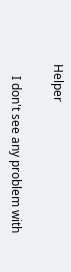Helper

    I don't see any problem with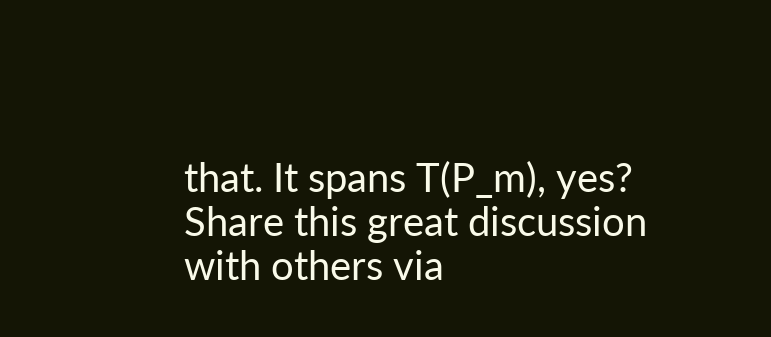that. It spans T(P_m), yes?
Share this great discussion with others via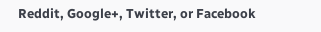Reddit, Google+, Twitter, or Facebook